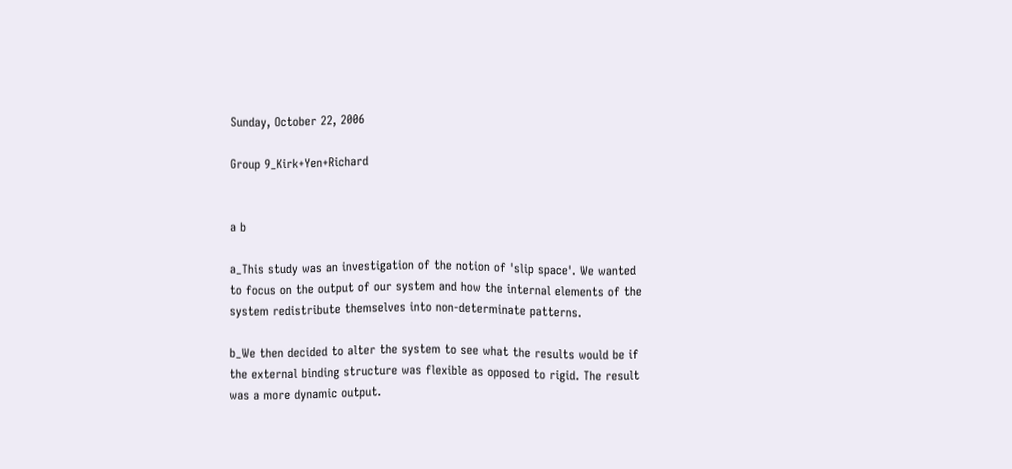Sunday, October 22, 2006

Group 9_Kirk+Yen+Richard


a b

a_This study was an investigation of the notion of 'slip space'. We wanted to focus on the output of our system and how the internal elements of the system redistribute themselves into non-determinate patterns.

b_We then decided to alter the system to see what the results would be if the external binding structure was flexible as opposed to rigid. The result was a more dynamic output.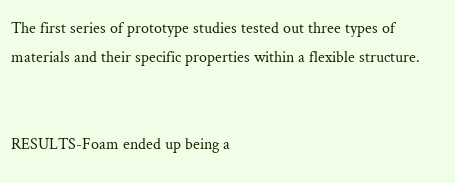The first series of prototype studies tested out three types of materials and their specific properties within a flexible structure.


RESULTS-Foam ended up being a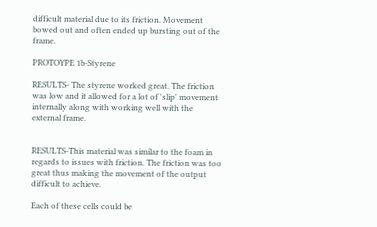difficult material due to its friction. Movement bowed out and often ended up bursting out of the frame.

PROTOYPE 1b-Styrene

RESULTS- The styrene worked great. The friction was low and it allowed for a lot of 'slip' movement internally along with working well with the external frame.


RESULTS-This material was similar to the foam in regards to issues with friction. The friction was too great thus making the movement of the output difficult to achieve.

Each of these cells could be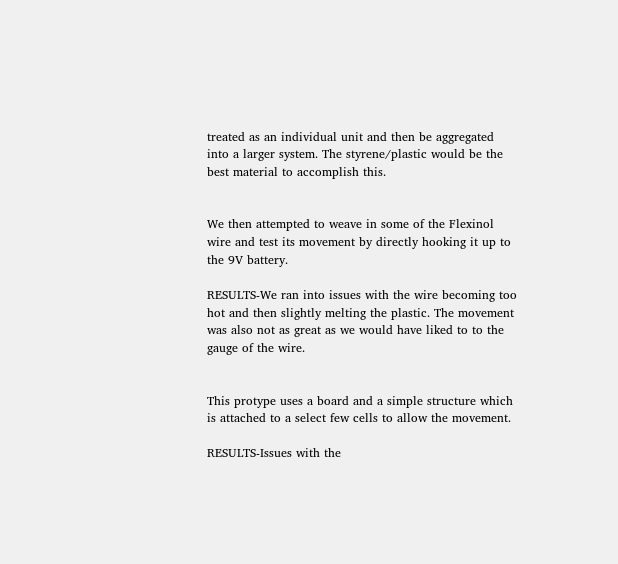treated as an individual unit and then be aggregated into a larger system. The styrene/plastic would be the best material to accomplish this.


We then attempted to weave in some of the Flexinol wire and test its movement by directly hooking it up to the 9V battery.

RESULTS-We ran into issues with the wire becoming too hot and then slightly melting the plastic. The movement was also not as great as we would have liked to to the gauge of the wire.


This protype uses a board and a simple structure which is attached to a select few cells to allow the movement.

RESULTS-Issues with the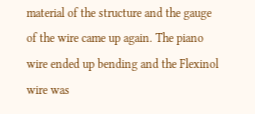material of the structure and the gauge of the wire came up again. The piano wire ended up bending and the Flexinol wire was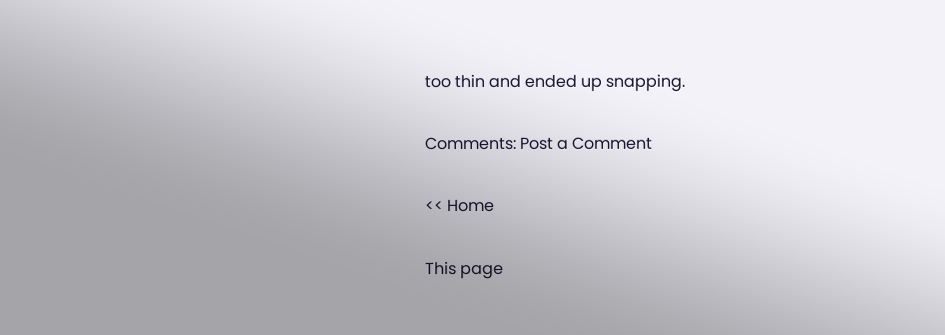too thin and ended up snapping.

Comments: Post a Comment

<< Home

This page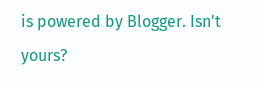is powered by Blogger. Isn't yours?